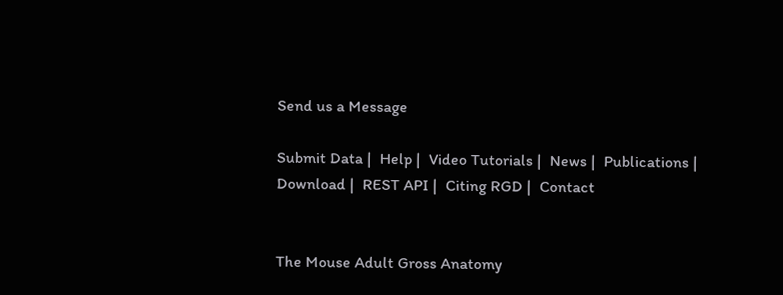Send us a Message

Submit Data |  Help |  Video Tutorials |  News |  Publications |  Download |  REST API |  Citing RGD |  Contact


The Mouse Adult Gross Anatomy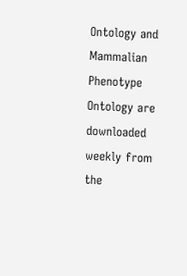Ontology and Mammalian Phenotype Ontology are downloaded weekly from the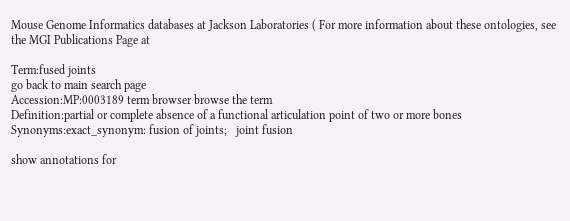Mouse Genome Informatics databases at Jackson Laboratories ( For more information about these ontologies, see the MGI Publications Page at

Term:fused joints
go back to main search page
Accession:MP:0003189 term browser browse the term
Definition:partial or complete absence of a functional articulation point of two or more bones
Synonyms:exact_synonym: fusion of joints;   joint fusion

show annotations for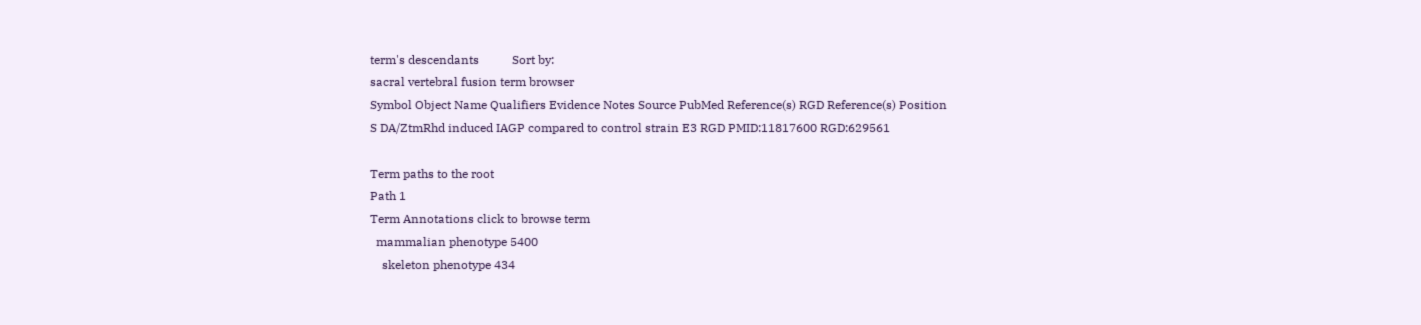term's descendants           Sort by:
sacral vertebral fusion term browser
Symbol Object Name Qualifiers Evidence Notes Source PubMed Reference(s) RGD Reference(s) Position
S DA/ZtmRhd induced IAGP compared to control strain E3 RGD PMID:11817600 RGD:629561

Term paths to the root
Path 1
Term Annotations click to browse term
  mammalian phenotype 5400
    skeleton phenotype 434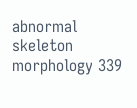abnormal skeleton morphology 339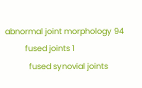abnormal joint morphology 94
          fused joints 1
            fused synovial joints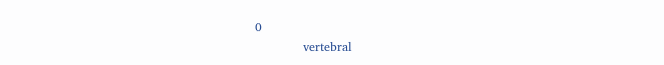0
            vertebral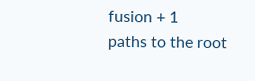fusion + 1
paths to the root